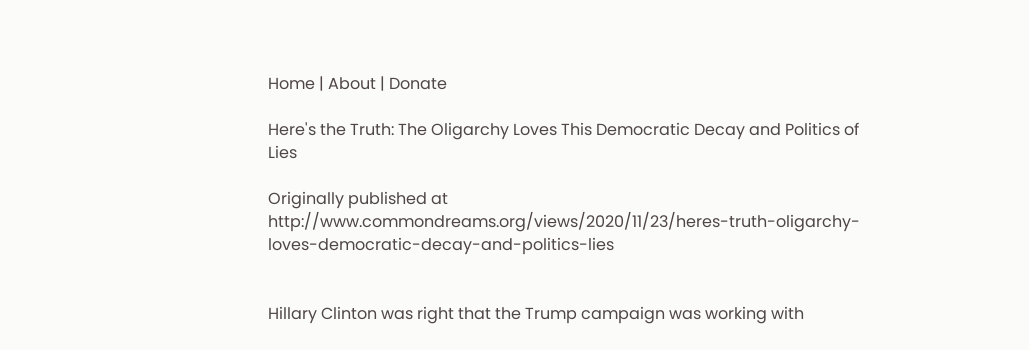Home | About | Donate

Here's the Truth: The Oligarchy Loves This Democratic Decay and Politics of Lies

Originally published at http://www.commondreams.org/views/2020/11/23/heres-truth-oligarchy-loves-democratic-decay-and-politics-lies


Hillary Clinton was right that the Trump campaign was working with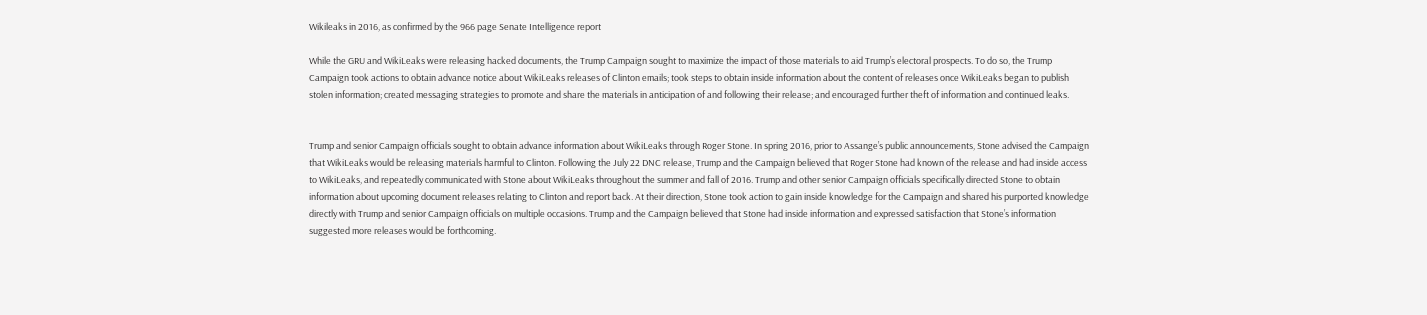Wikileaks in 2016, as confirmed by the 966 page Senate Intelligence report

While the GRU and WikiLeaks were releasing hacked documents, the Trump Campaign sought to maximize the impact of those materials to aid Trump’s electoral prospects. To do so, the Trump Campaign took actions to obtain advance notice about WikiLeaks releases of Clinton emails; took steps to obtain inside information about the content of releases once WikiLeaks began to publish stolen information; created messaging strategies to promote and share the materials in anticipation of and following their release; and encouraged further theft of information and continued leaks.


Trump and senior Campaign officials sought to obtain advance information about WikiLeaks through Roger Stone. In spring 2016, prior to Assange’s public announcements, Stone advised the Campaign that WikiLeaks would be releasing materials harmful to Clinton. Following the July 22 DNC release, Trump and the Campaign believed that Roger Stone had known of the release and had inside access to WikiLeaks, and repeatedly communicated with Stone about WikiLeaks throughout the summer and fall of 2016. Trump and other senior Campaign officials specifically directed Stone to obtain information about upcoming document releases relating to Clinton and report back. At their direction, Stone took action to gain inside knowledge for the Campaign and shared his purported knowledge directly with Trump and senior Campaign officials on multiple occasions. Trump and the Campaign believed that Stone had inside information and expressed satisfaction that Stone’s information suggested more releases would be forthcoming.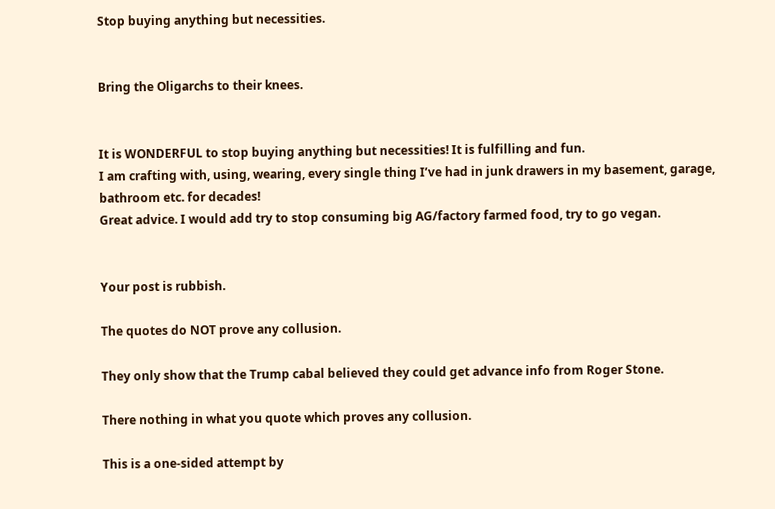Stop buying anything but necessities.


Bring the Oligarchs to their knees.


It is WONDERFUL to stop buying anything but necessities! It is fulfilling and fun.
I am crafting with, using, wearing, every single thing I’ve had in junk drawers in my basement, garage, bathroom etc. for decades!
Great advice. I would add try to stop consuming big AG/factory farmed food, try to go vegan.


Your post is rubbish.

The quotes do NOT prove any collusion.

They only show that the Trump cabal believed they could get advance info from Roger Stone.

There nothing in what you quote which proves any collusion.

This is a one-sided attempt by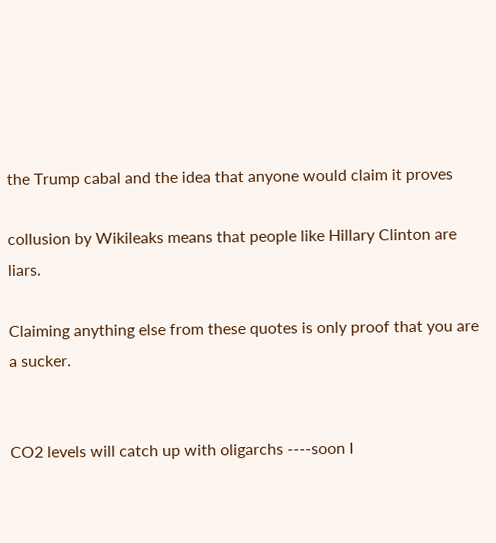the Trump cabal and the idea that anyone would claim it proves

collusion by Wikileaks means that people like Hillary Clinton are liars.

Claiming anything else from these quotes is only proof that you are a sucker.


CO2 levels will catch up with oligarchs ----soon I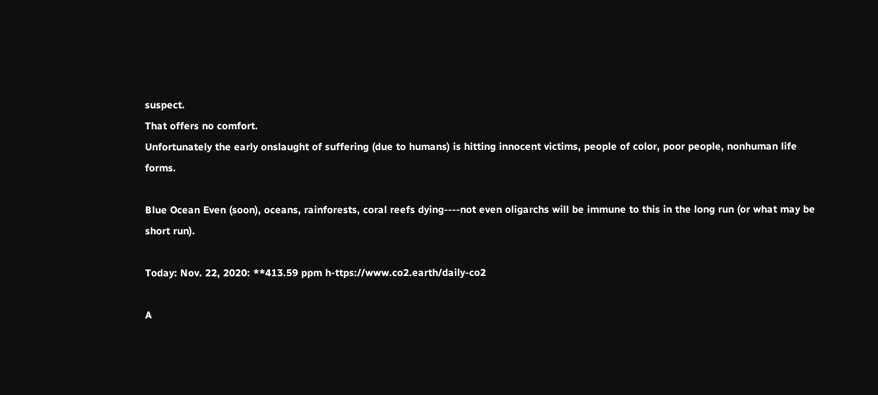suspect.
That offers no comfort.
Unfortunately the early onslaught of suffering (due to humans) is hitting innocent victims, people of color, poor people, nonhuman life forms.

Blue Ocean Even (soon), oceans, rainforests, coral reefs dying----not even oligarchs will be immune to this in the long run (or what may be short run).

Today: Nov. 22, 2020: **413.59 ppm h-ttps://www.co2.earth/daily-co2

A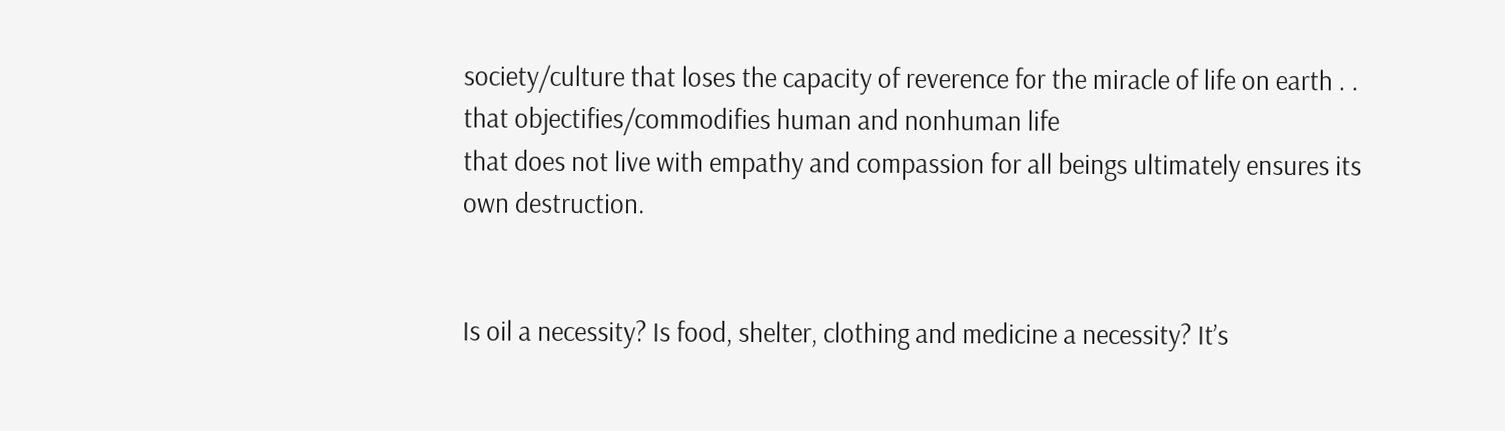society/culture that loses the capacity of reverence for the miracle of life on earth . . that objectifies/commodifies human and nonhuman life
that does not live with empathy and compassion for all beings ultimately ensures its own destruction.


Is oil a necessity? Is food, shelter, clothing and medicine a necessity? It’s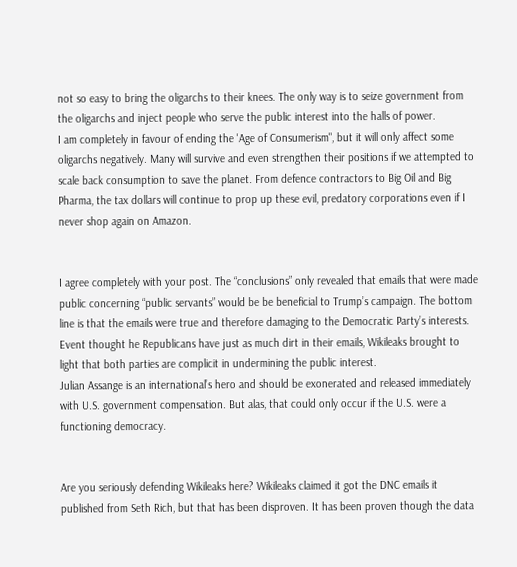not so easy to bring the oligarchs to their knees. The only way is to seize government from the oligarchs and inject people who serve the public interest into the halls of power.
I am completely in favour of ending the 'Age of Consumerism", but it will only affect some oligarchs negatively. Many will survive and even strengthen their positions if we attempted to scale back consumption to save the planet. From defence contractors to Big Oil and Big Pharma, the tax dollars will continue to prop up these evil, predatory corporations even if I never shop again on Amazon.


I agree completely with your post. The “conclusions” only revealed that emails that were made public concerning “public servants” would be be beneficial to Trump’s campaign. The bottom line is that the emails were true and therefore damaging to the Democratic Party’s interests. Event thought he Republicans have just as much dirt in their emails, Wikileaks brought to light that both parties are complicit in undermining the public interest.
Julian Assange is an international’s hero and should be exonerated and released immediately with U.S. government compensation. But alas, that could only occur if the U.S. were a functioning democracy.


Are you seriously defending Wikileaks here? Wikileaks claimed it got the DNC emails it published from Seth Rich, but that has been disproven. It has been proven though the data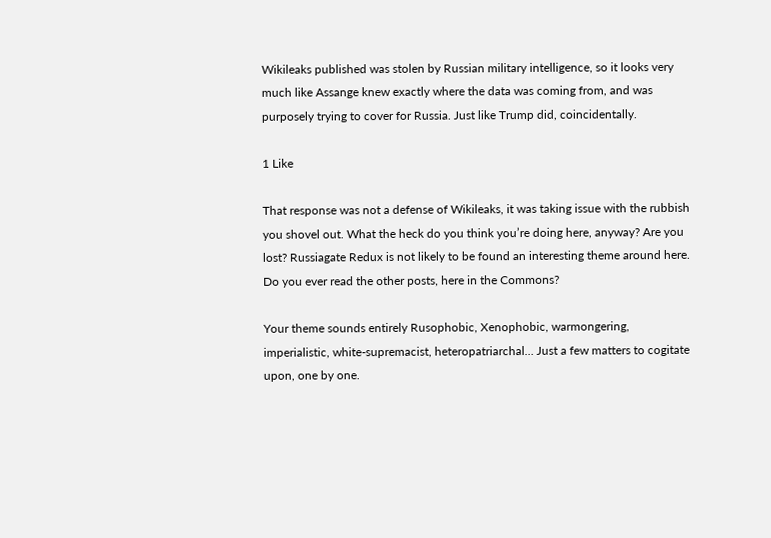Wikileaks published was stolen by Russian military intelligence, so it looks very much like Assange knew exactly where the data was coming from, and was purposely trying to cover for Russia. Just like Trump did, coincidentally.

1 Like

That response was not a defense of Wikileaks, it was taking issue with the rubbish you shovel out. What the heck do you think you’re doing here, anyway? Are you lost? Russiagate Redux is not likely to be found an interesting theme around here. Do you ever read the other posts, here in the Commons?

Your theme sounds entirely Rusophobic, Xenophobic, warmongering, imperialistic, white-supremacist, heteropatriarchal… Just a few matters to cogitate upon, one by one.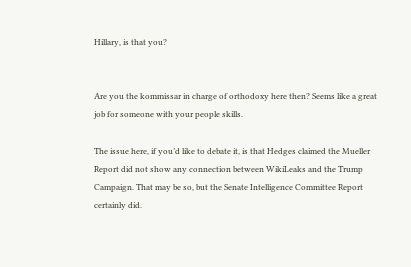Hillary, is that you?


Are you the kommissar in charge of orthodoxy here then? Seems like a great job for someone with your people skills.

The issue here, if you’d like to debate it, is that Hedges claimed the Mueller Report did not show any connection between WikiLeaks and the Trump Campaign. That may be so, but the Senate Intelligence Committee Report certainly did.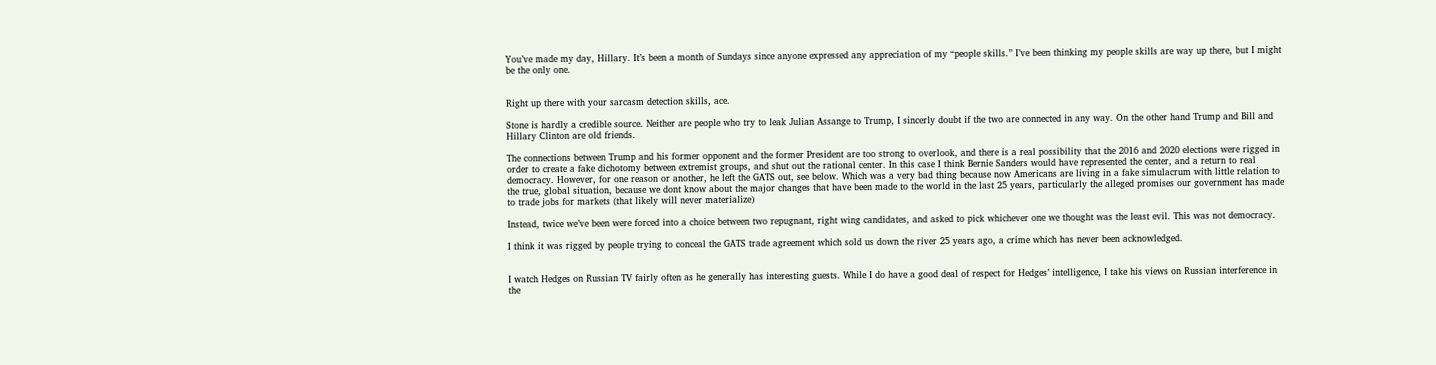You’ve made my day, Hillary. It’s been a month of Sundays since anyone expressed any appreciation of my “people skills.” I’ve been thinking my people skills are way up there, but I might be the only one.


Right up there with your sarcasm detection skills, ace.

Stone is hardly a credible source. Neither are people who try to leak Julian Assange to Trump, I sincerly doubt if the two are connected in any way. On the other hand Trump and Bill and Hillary Clinton are old friends.

The connections between Trump and his former opponent and the former President are too strong to overlook, and there is a real possibility that the 2016 and 2020 elections were rigged in order to create a fake dichotomy between extremist groups, and shut out the rational center. In this case I think Bernie Sanders would have represented the center, and a return to real democracy. However, for one reason or another, he left the GATS out, see below. Which was a very bad thing because now Americans are living in a fake simulacrum with little relation to the true, global situation, because we dont know about the major changes that have been made to the world in the last 25 years, particularly the alleged promises our government has made to trade jobs for markets (that likely will never materialize)

Instead, twice we’ve been were forced into a choice between two repugnant, right wing candidates, and asked to pick whichever one we thought was the least evil. This was not democracy.

I think it was rigged by people trying to conceal the GATS trade agreement which sold us down the river 25 years ago, a crime which has never been acknowledged.


I watch Hedges on Russian TV fairly often as he generally has interesting guests. While I do have a good deal of respect for Hedges’ intelligence, I take his views on Russian interference in the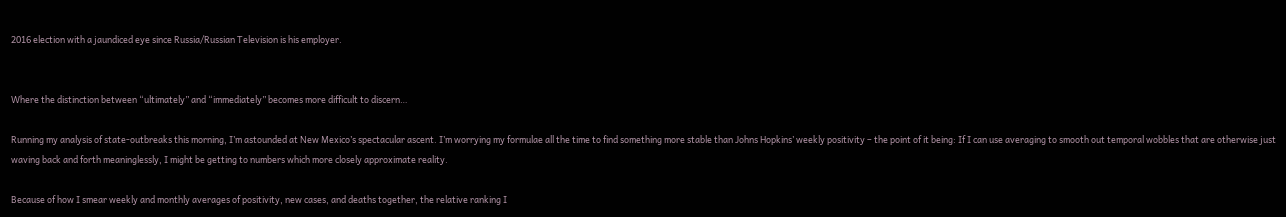2016 election with a jaundiced eye since Russia/Russian Television is his employer.


Where the distinction between “ultimately” and “immediately” becomes more difficult to discern…

Running my analysis of state-outbreaks this morning, I’m astounded at New Mexico’s spectacular ascent. I’m worrying my formulae all the time to find something more stable than Johns Hopkins’ weekly positivity – the point of it being: If I can use averaging to smooth out temporal wobbles that are otherwise just waving back and forth meaninglessly, I might be getting to numbers which more closely approximate reality.

Because of how I smear weekly and monthly averages of positivity, new cases, and deaths together, the relative ranking I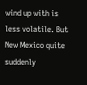wind up with is less volatile. But New Mexico quite suddenly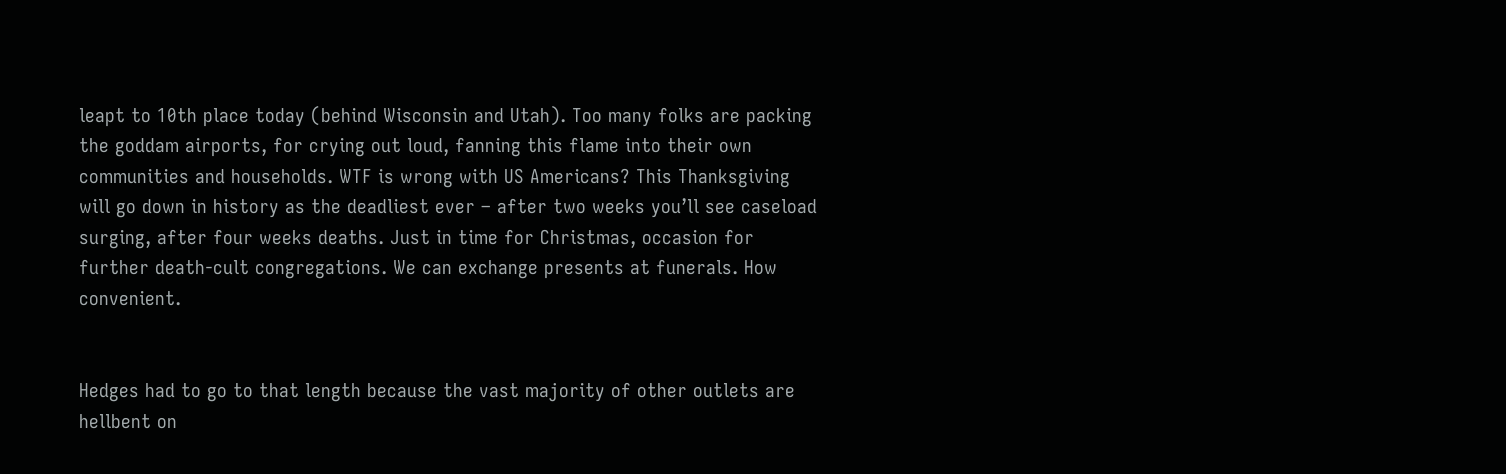leapt to 10th place today (behind Wisconsin and Utah). Too many folks are packing the goddam airports, for crying out loud, fanning this flame into their own communities and households. WTF is wrong with US Americans? This Thanksgiving will go down in history as the deadliest ever – after two weeks you’ll see caseload surging, after four weeks deaths. Just in time for Christmas, occasion for further death-cult congregations. We can exchange presents at funerals. How convenient.


Hedges had to go to that length because the vast majority of other outlets are hellbent on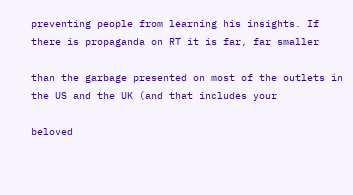preventing people from learning his insights. If there is propaganda on RT it is far, far smaller

than the garbage presented on most of the outlets in the US and the UK (and that includes your

beloved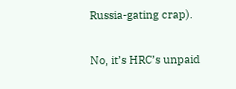Russia-gating crap).


No, it’s HRC’s unpaid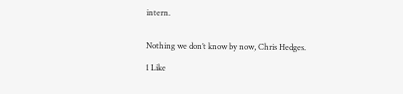intern.


Nothing we don’t know by now, Chris Hedges.

1 Like